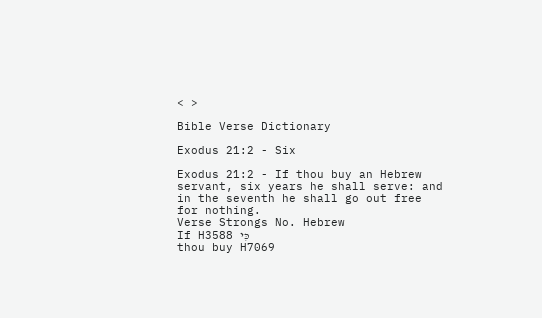< >

Bible Verse Dictionary

Exodus 21:2 - Six

Exodus 21:2 - If thou buy an Hebrew servant, six years he shall serve: and in the seventh he shall go out free for nothing.
Verse Strongs No. Hebrew
If H3588 כִּי
thou buy H7069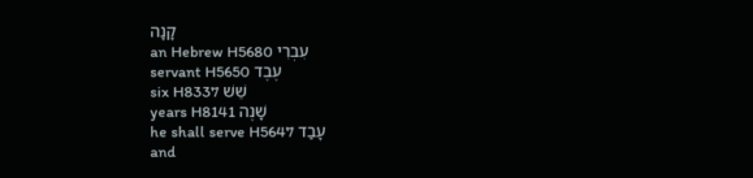קָנָה
an Hebrew H5680 עִבְרִי
servant H5650 עֶבֶד
six H8337 שֵׁשׁ
years H8141 שָׁנֶה
he shall serve H5647 עָבַד
and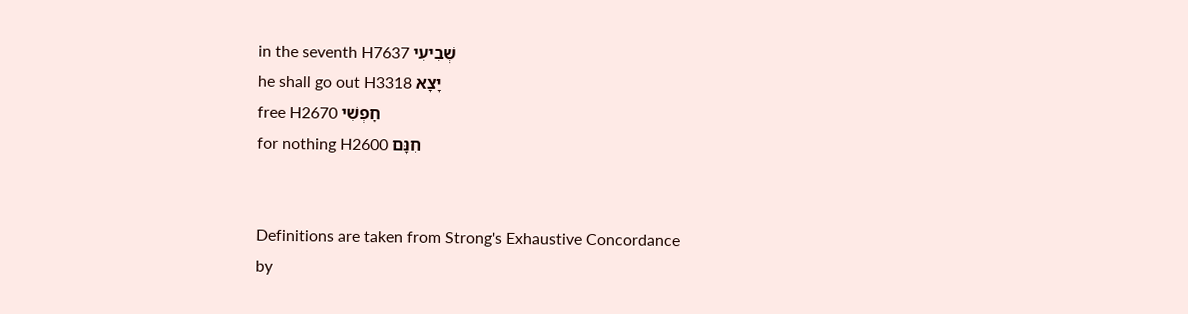in the seventh H7637 שְׁבִיעִי
he shall go out H3318 יָצָא
free H2670 חׇפְשִׁי
for nothing H2600 חִנָּם


Definitions are taken from Strong's Exhaustive Concordance
by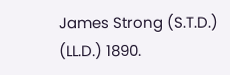James Strong (S.T.D.) (LL.D.) 1890.